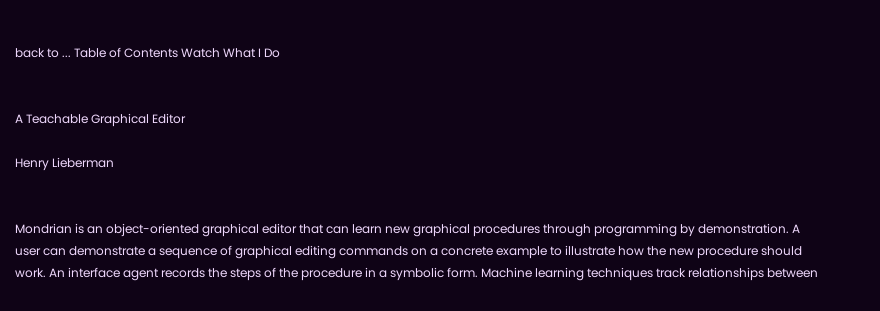back to ... Table of Contents Watch What I Do


A Teachable Graphical Editor

Henry Lieberman


Mondrian is an object-oriented graphical editor that can learn new graphical procedures through programming by demonstration. A user can demonstrate a sequence of graphical editing commands on a concrete example to illustrate how the new procedure should work. An interface agent records the steps of the procedure in a symbolic form. Machine learning techniques track relationships between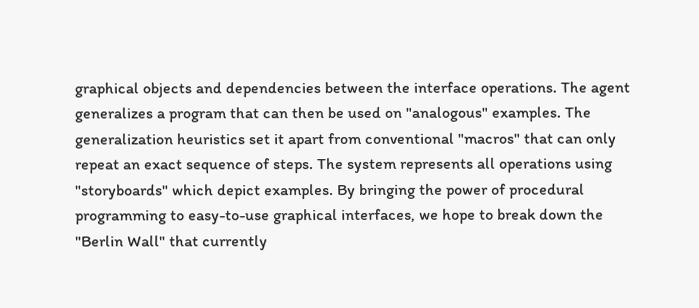graphical objects and dependencies between the interface operations. The agent generalizes a program that can then be used on "analogous" examples. The generalization heuristics set it apart from conventional "macros" that can only repeat an exact sequence of steps. The system represents all operations using "storyboards" which depict examples. By bringing the power of procedural programming to easy-to-use graphical interfaces, we hope to break down the "Berlin Wall" that currently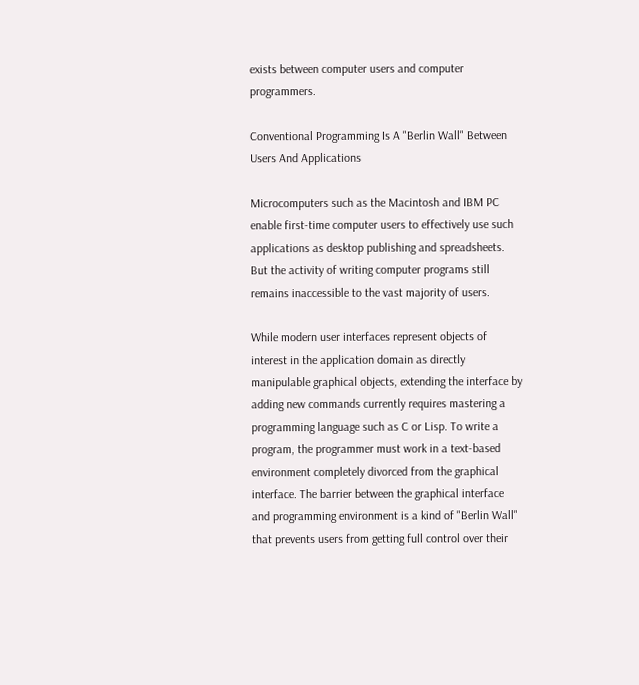exists between computer users and computer programmers.

Conventional Programming Is A "Berlin Wall" Between Users And Applications

Microcomputers such as the Macintosh and IBM PC enable first-time computer users to effectively use such applications as desktop publishing and spreadsheets. But the activity of writing computer programs still remains inaccessible to the vast majority of users.

While modern user interfaces represent objects of interest in the application domain as directly manipulable graphical objects, extending the interface by adding new commands currently requires mastering a programming language such as C or Lisp. To write a program, the programmer must work in a text-based environment completely divorced from the graphical interface. The barrier between the graphical interface and programming environment is a kind of "Berlin Wall" that prevents users from getting full control over their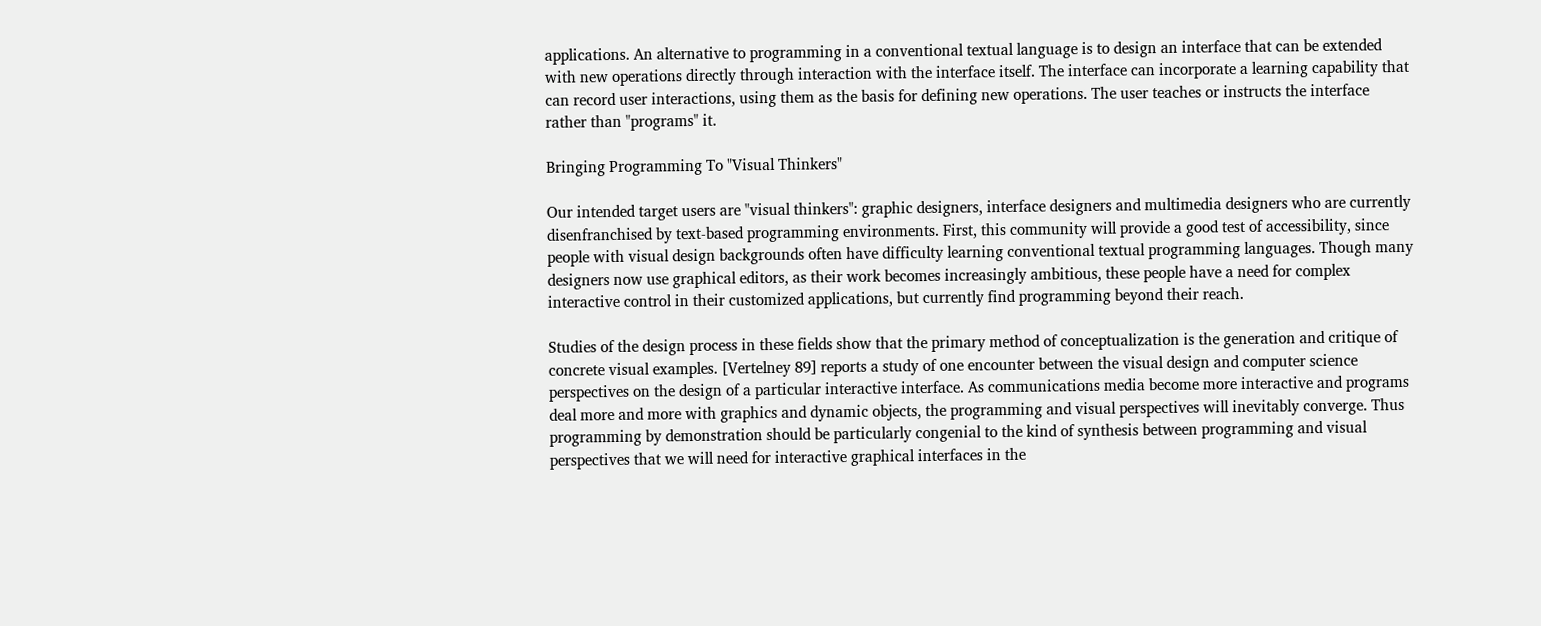applications. An alternative to programming in a conventional textual language is to design an interface that can be extended with new operations directly through interaction with the interface itself. The interface can incorporate a learning capability that can record user interactions, using them as the basis for defining new operations. The user teaches or instructs the interface rather than "programs" it.

Bringing Programming To "Visual Thinkers"

Our intended target users are "visual thinkers": graphic designers, interface designers and multimedia designers who are currently disenfranchised by text-based programming environments. First, this community will provide a good test of accessibility, since people with visual design backgrounds often have difficulty learning conventional textual programming languages. Though many designers now use graphical editors, as their work becomes increasingly ambitious, these people have a need for complex interactive control in their customized applications, but currently find programming beyond their reach.

Studies of the design process in these fields show that the primary method of conceptualization is the generation and critique of concrete visual examples. [Vertelney 89] reports a study of one encounter between the visual design and computer science perspectives on the design of a particular interactive interface. As communications media become more interactive and programs deal more and more with graphics and dynamic objects, the programming and visual perspectives will inevitably converge. Thus programming by demonstration should be particularly congenial to the kind of synthesis between programming and visual perspectives that we will need for interactive graphical interfaces in the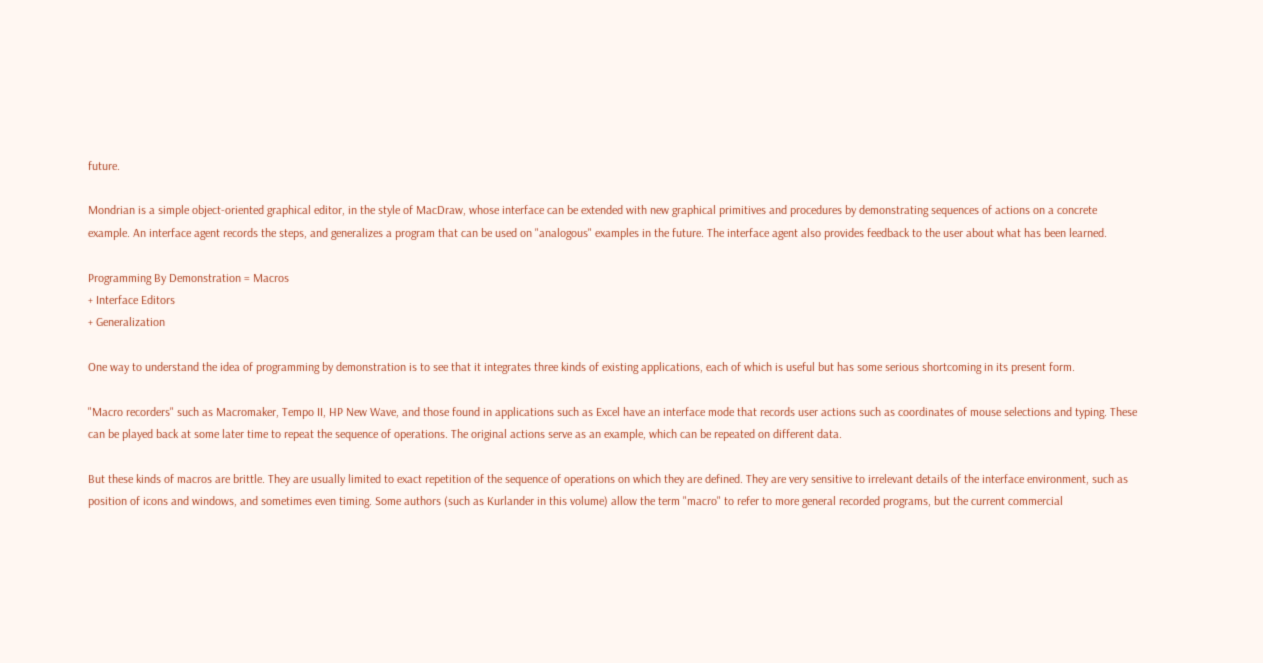future.

Mondrian is a simple object-oriented graphical editor, in the style of MacDraw, whose interface can be extended with new graphical primitives and procedures by demonstrating sequences of actions on a concrete example. An interface agent records the steps, and generalizes a program that can be used on "analogous" examples in the future. The interface agent also provides feedback to the user about what has been learned.

Programming By Demonstration = Macros
+ Interface Editors
+ Generalization

One way to understand the idea of programming by demonstration is to see that it integrates three kinds of existing applications, each of which is useful but has some serious shortcoming in its present form.

"Macro recorders" such as Macromaker, Tempo II, HP New Wave, and those found in applications such as Excel have an interface mode that records user actions such as coordinates of mouse selections and typing. These can be played back at some later time to repeat the sequence of operations. The original actions serve as an example, which can be repeated on different data.

But these kinds of macros are brittle. They are usually limited to exact repetition of the sequence of operations on which they are defined. They are very sensitive to irrelevant details of the interface environment, such as position of icons and windows, and sometimes even timing. Some authors (such as Kurlander in this volume) allow the term "macro" to refer to more general recorded programs, but the current commercial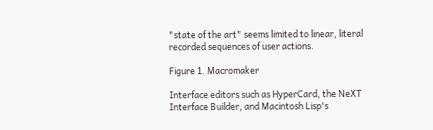"state of the art" seems limited to linear, literal recorded sequences of user actions.

Figure 1. Macromaker

Interface editors such as HyperCard, the NeXT Interface Builder, and Macintosh Lisp's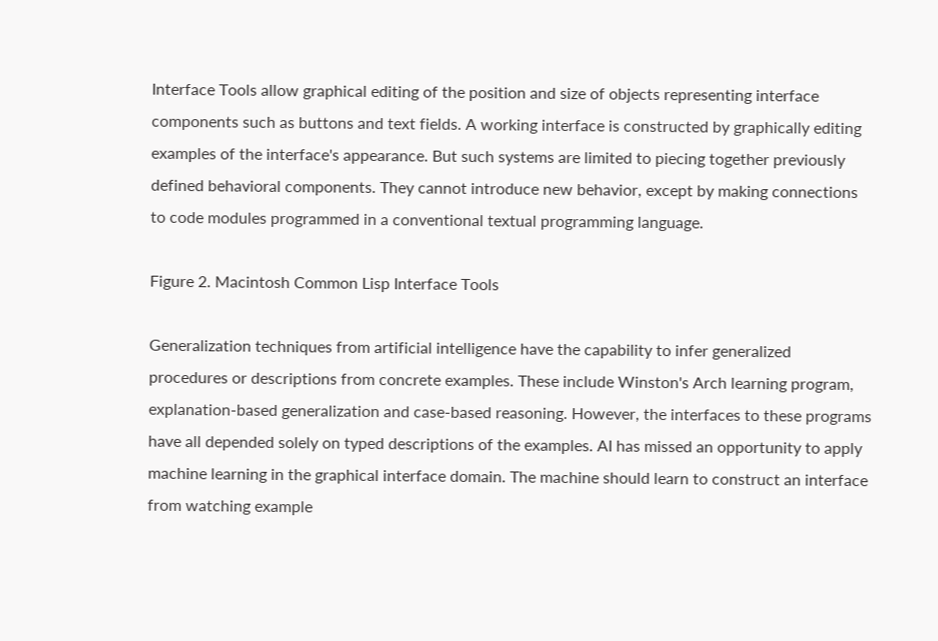Interface Tools allow graphical editing of the position and size of objects representing interface components such as buttons and text fields. A working interface is constructed by graphically editing examples of the interface's appearance. But such systems are limited to piecing together previously defined behavioral components. They cannot introduce new behavior, except by making connections to code modules programmed in a conventional textual programming language.

Figure 2. Macintosh Common Lisp Interface Tools

Generalization techniques from artificial intelligence have the capability to infer generalized procedures or descriptions from concrete examples. These include Winston's Arch learning program, explanation-based generalization and case-based reasoning. However, the interfaces to these programs have all depended solely on typed descriptions of the examples. AI has missed an opportunity to apply machine learning in the graphical interface domain. The machine should learn to construct an interface from watching example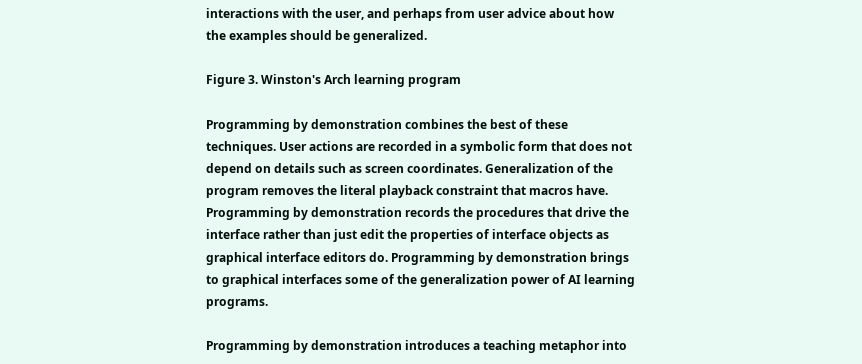interactions with the user, and perhaps from user advice about how the examples should be generalized.

Figure 3. Winston's Arch learning program

Programming by demonstration combines the best of these techniques. User actions are recorded in a symbolic form that does not depend on details such as screen coordinates. Generalization of the program removes the literal playback constraint that macros have. Programming by demonstration records the procedures that drive the interface rather than just edit the properties of interface objects as graphical interface editors do. Programming by demonstration brings to graphical interfaces some of the generalization power of AI learning programs.

Programming by demonstration introduces a teaching metaphor into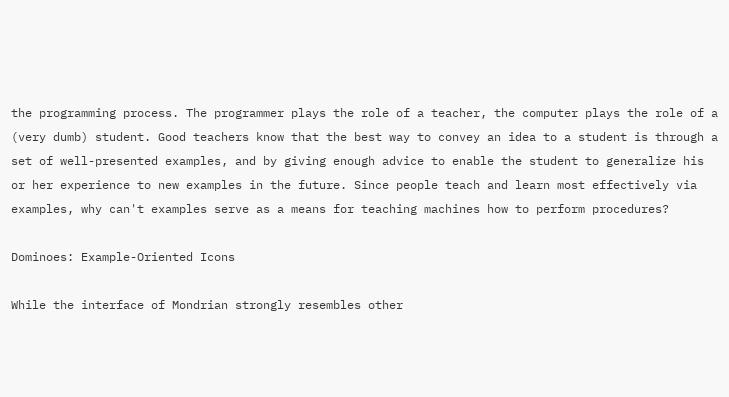the programming process. The programmer plays the role of a teacher, the computer plays the role of a (very dumb) student. Good teachers know that the best way to convey an idea to a student is through a set of well-presented examples, and by giving enough advice to enable the student to generalize his or her experience to new examples in the future. Since people teach and learn most effectively via examples, why can't examples serve as a means for teaching machines how to perform procedures?

Dominoes: Example-Oriented Icons

While the interface of Mondrian strongly resembles other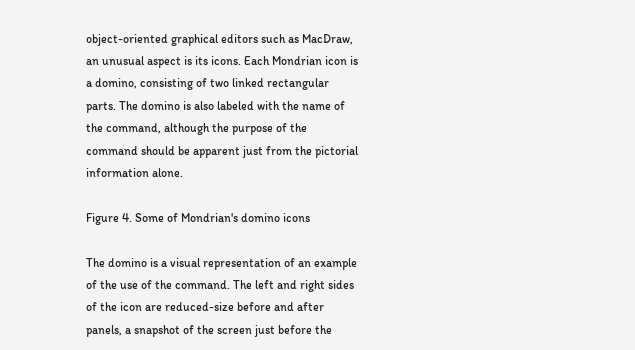object-oriented graphical editors such as MacDraw, an unusual aspect is its icons. Each Mondrian icon is a domino, consisting of two linked rectangular parts. The domino is also labeled with the name of the command, although the purpose of the command should be apparent just from the pictorial information alone.

Figure 4. Some of Mondrian's domino icons

The domino is a visual representation of an example of the use of the command. The left and right sides of the icon are reduced-size before and after panels, a snapshot of the screen just before the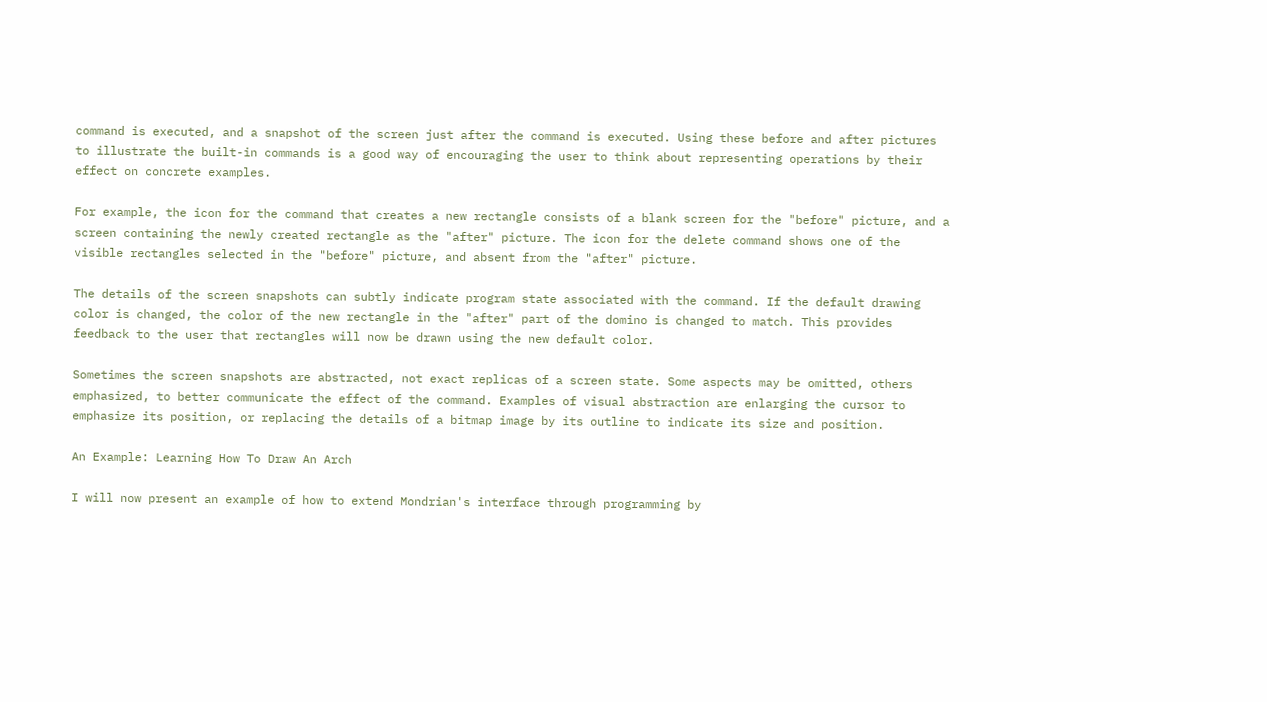command is executed, and a snapshot of the screen just after the command is executed. Using these before and after pictures to illustrate the built-in commands is a good way of encouraging the user to think about representing operations by their effect on concrete examples.

For example, the icon for the command that creates a new rectangle consists of a blank screen for the "before" picture, and a screen containing the newly created rectangle as the "after" picture. The icon for the delete command shows one of the visible rectangles selected in the "before" picture, and absent from the "after" picture.

The details of the screen snapshots can subtly indicate program state associated with the command. If the default drawing color is changed, the color of the new rectangle in the "after" part of the domino is changed to match. This provides feedback to the user that rectangles will now be drawn using the new default color.

Sometimes the screen snapshots are abstracted, not exact replicas of a screen state. Some aspects may be omitted, others emphasized, to better communicate the effect of the command. Examples of visual abstraction are enlarging the cursor to emphasize its position, or replacing the details of a bitmap image by its outline to indicate its size and position.

An Example: Learning How To Draw An Arch

I will now present an example of how to extend Mondrian's interface through programming by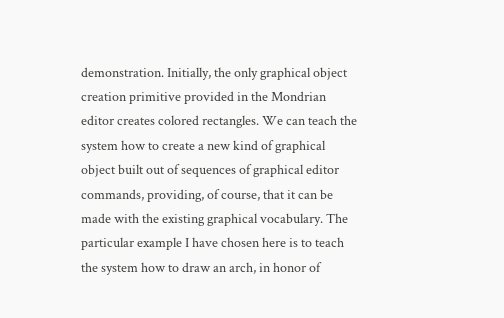demonstration. Initially, the only graphical object creation primitive provided in the Mondrian editor creates colored rectangles. We can teach the system how to create a new kind of graphical object built out of sequences of graphical editor commands, providing, of course, that it can be made with the existing graphical vocabulary. The particular example I have chosen here is to teach the system how to draw an arch, in honor of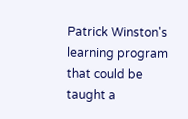Patrick Winston's learning program that could be taught a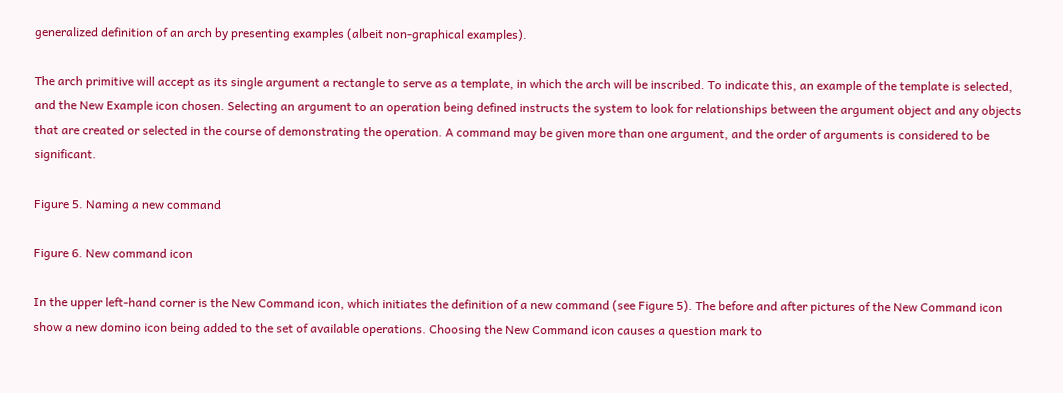generalized definition of an arch by presenting examples (albeit non-graphical examples).

The arch primitive will accept as its single argument a rectangle to serve as a template, in which the arch will be inscribed. To indicate this, an example of the template is selected, and the New Example icon chosen. Selecting an argument to an operation being defined instructs the system to look for relationships between the argument object and any objects that are created or selected in the course of demonstrating the operation. A command may be given more than one argument, and the order of arguments is considered to be significant.

Figure 5. Naming a new command

Figure 6. New command icon

In the upper left-hand corner is the New Command icon, which initiates the definition of a new command (see Figure 5). The before and after pictures of the New Command icon show a new domino icon being added to the set of available operations. Choosing the New Command icon causes a question mark to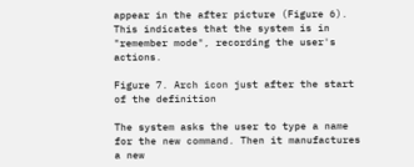appear in the after picture (Figure 6). This indicates that the system is in "remember mode", recording the user's actions.

Figure 7. Arch icon just after the start of the definition

The system asks the user to type a name for the new command. Then it manufactures a new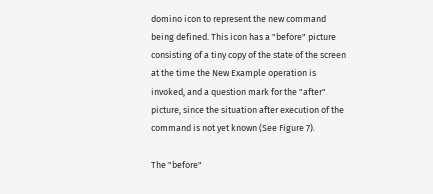domino icon to represent the new command being defined. This icon has a "before" picture consisting of a tiny copy of the state of the screen at the time the New Example operation is invoked, and a question mark for the "after" picture, since the situation after execution of the command is not yet known (See Figure 7).

The "before"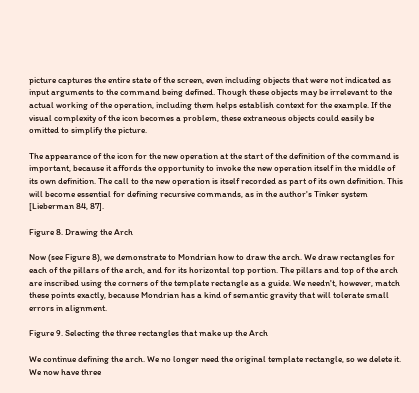picture captures the entire state of the screen, even including objects that were not indicated as input arguments to the command being defined. Though these objects may be irrelevant to the actual working of the operation, including them helps establish context for the example. If the visual complexity of the icon becomes a problem, these extraneous objects could easily be omitted to simplify the picture.

The appearance of the icon for the new operation at the start of the definition of the command is important, because it affords the opportunity to invoke the new operation itself in the middle of its own definition. The call to the new operation is itself recorded as part of its own definition. This will become essential for defining recursive commands, as in the author's Tinker system [Lieberman 84, 87].

Figure 8. Drawing the Arch

Now (see Figure 8), we demonstrate to Mondrian how to draw the arch. We draw rectangles for each of the pillars of the arch, and for its horizontal top portion. The pillars and top of the arch are inscribed using the corners of the template rectangle as a guide. We needn't, however, match these points exactly, because Mondrian has a kind of semantic gravity that will tolerate small errors in alignment.

Figure 9. Selecting the three rectangles that make up the Arch

We continue defining the arch. We no longer need the original template rectangle, so we delete it. We now have three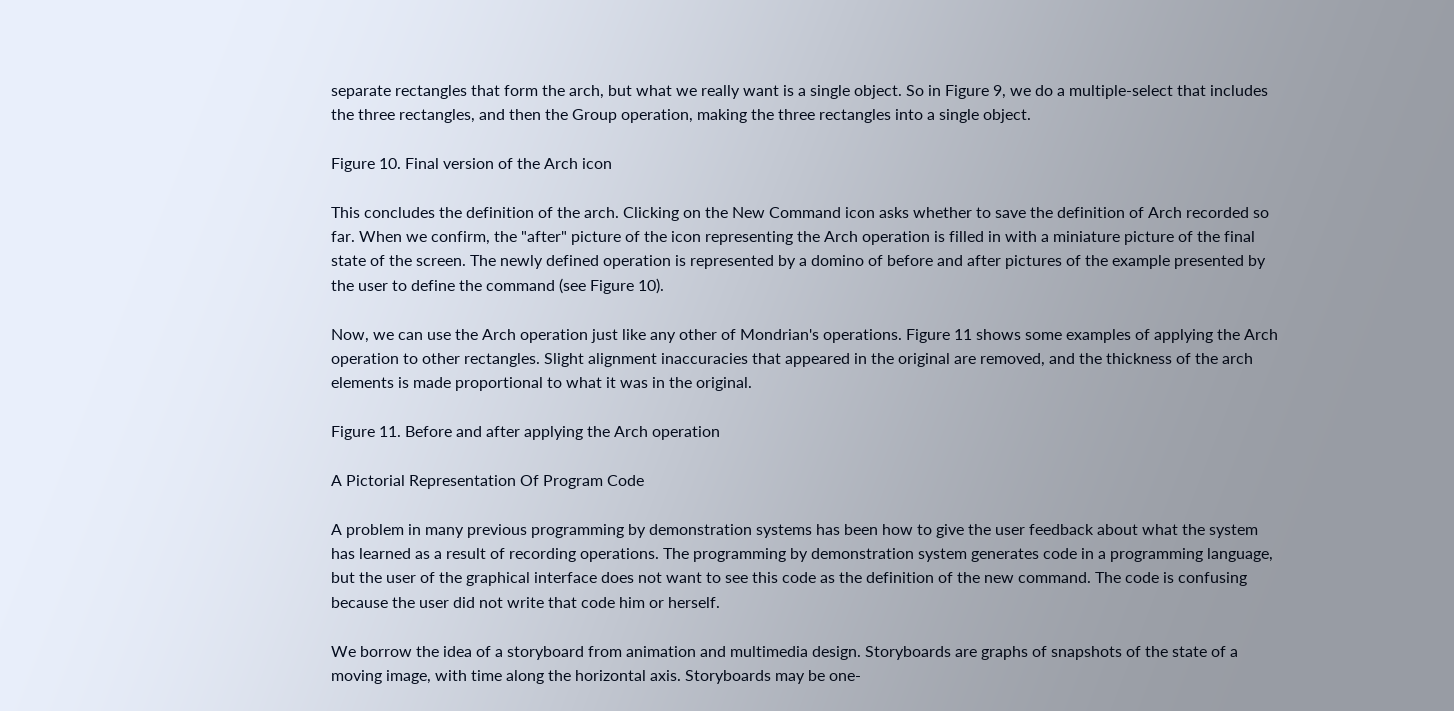separate rectangles that form the arch, but what we really want is a single object. So in Figure 9, we do a multiple-select that includes the three rectangles, and then the Group operation, making the three rectangles into a single object.

Figure 10. Final version of the Arch icon

This concludes the definition of the arch. Clicking on the New Command icon asks whether to save the definition of Arch recorded so far. When we confirm, the "after" picture of the icon representing the Arch operation is filled in with a miniature picture of the final state of the screen. The newly defined operation is represented by a domino of before and after pictures of the example presented by the user to define the command (see Figure 10).

Now, we can use the Arch operation just like any other of Mondrian's operations. Figure 11 shows some examples of applying the Arch operation to other rectangles. Slight alignment inaccuracies that appeared in the original are removed, and the thickness of the arch elements is made proportional to what it was in the original.

Figure 11. Before and after applying the Arch operation

A Pictorial Representation Of Program Code

A problem in many previous programming by demonstration systems has been how to give the user feedback about what the system has learned as a result of recording operations. The programming by demonstration system generates code in a programming language, but the user of the graphical interface does not want to see this code as the definition of the new command. The code is confusing because the user did not write that code him or herself.

We borrow the idea of a storyboard from animation and multimedia design. Storyboards are graphs of snapshots of the state of a moving image, with time along the horizontal axis. Storyboards may be one-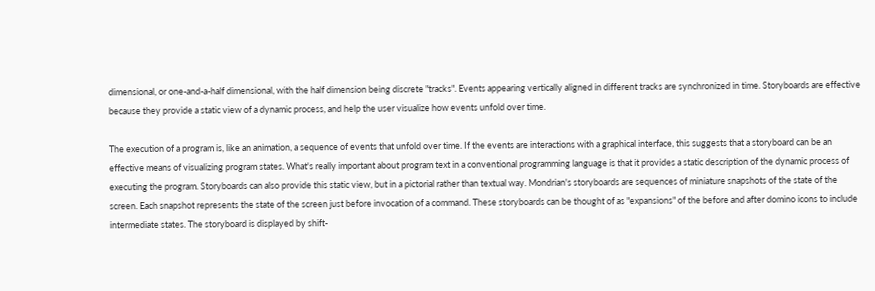dimensional, or one-and-a-half dimensional, with the half dimension being discrete "tracks". Events appearing vertically aligned in different tracks are synchronized in time. Storyboards are effective because they provide a static view of a dynamic process, and help the user visualize how events unfold over time.

The execution of a program is, like an animation, a sequence of events that unfold over time. If the events are interactions with a graphical interface, this suggests that a storyboard can be an effective means of visualizing program states. What's really important about program text in a conventional programming language is that it provides a static description of the dynamic process of executing the program. Storyboards can also provide this static view, but in a pictorial rather than textual way. Mondrian's storyboards are sequences of miniature snapshots of the state of the screen. Each snapshot represents the state of the screen just before invocation of a command. These storyboards can be thought of as "expansions" of the before and after domino icons to include intermediate states. The storyboard is displayed by shift-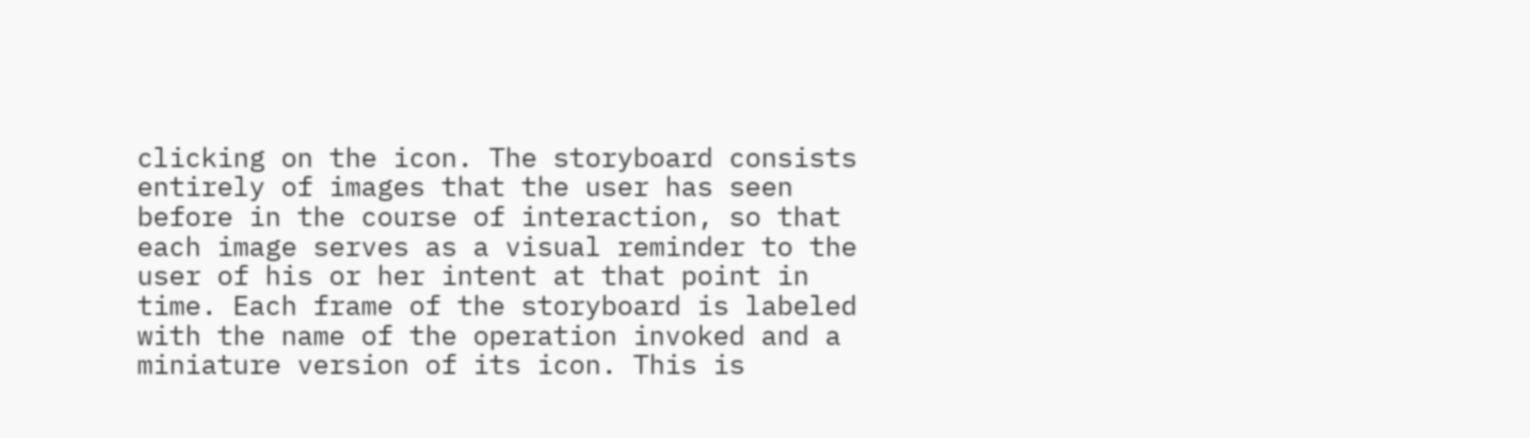clicking on the icon. The storyboard consists entirely of images that the user has seen before in the course of interaction, so that each image serves as a visual reminder to the user of his or her intent at that point in time. Each frame of the storyboard is labeled with the name of the operation invoked and a miniature version of its icon. This is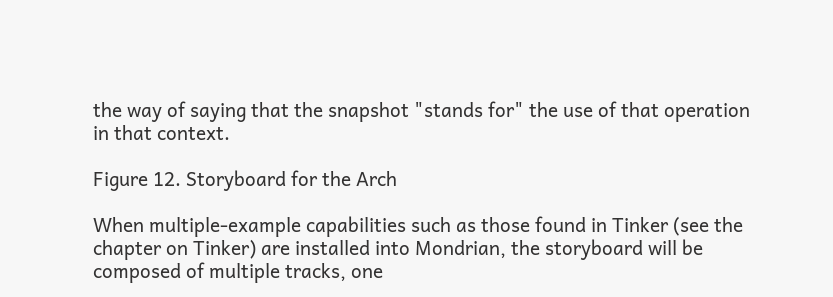the way of saying that the snapshot "stands for" the use of that operation in that context.

Figure 12. Storyboard for the Arch

When multiple-example capabilities such as those found in Tinker (see the chapter on Tinker) are installed into Mondrian, the storyboard will be composed of multiple tracks, one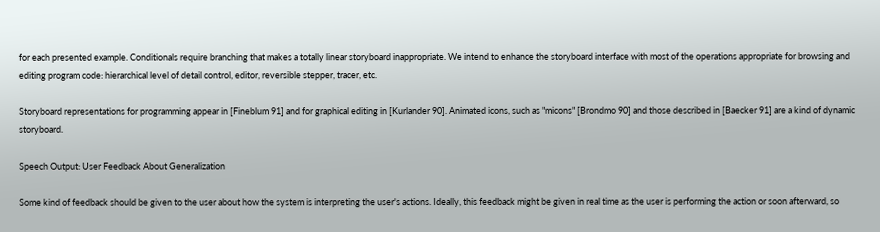for each presented example. Conditionals require branching that makes a totally linear storyboard inappropriate. We intend to enhance the storyboard interface with most of the operations appropriate for browsing and editing program code: hierarchical level of detail control, editor, reversible stepper, tracer, etc.

Storyboard representations for programming appear in [Fineblum 91] and for graphical editing in [Kurlander 90]. Animated icons, such as "micons" [Brondmo 90] and those described in [Baecker 91] are a kind of dynamic storyboard.

Speech Output: User Feedback About Generalization

Some kind of feedback should be given to the user about how the system is interpreting the user's actions. Ideally, this feedback might be given in real time as the user is performing the action or soon afterward, so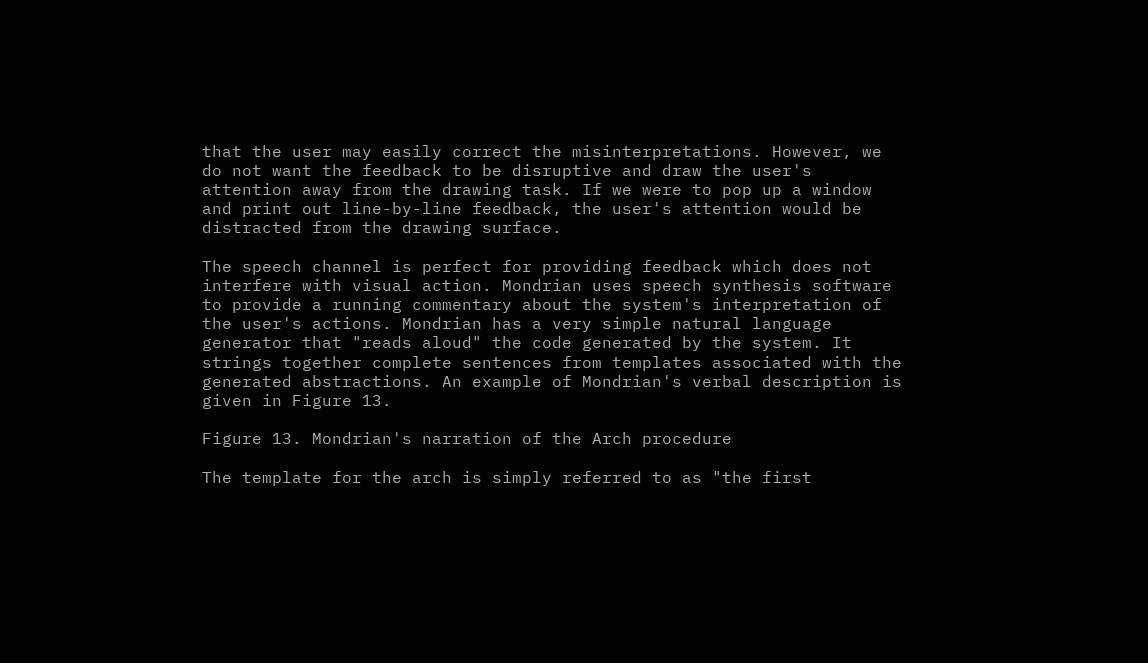that the user may easily correct the misinterpretations. However, we do not want the feedback to be disruptive and draw the user's attention away from the drawing task. If we were to pop up a window and print out line-by-line feedback, the user's attention would be distracted from the drawing surface.

The speech channel is perfect for providing feedback which does not interfere with visual action. Mondrian uses speech synthesis software to provide a running commentary about the system's interpretation of the user's actions. Mondrian has a very simple natural language generator that "reads aloud" the code generated by the system. It strings together complete sentences from templates associated with the generated abstractions. An example of Mondrian's verbal description is given in Figure 13.

Figure 13. Mondrian's narration of the Arch procedure

The template for the arch is simply referred to as "the first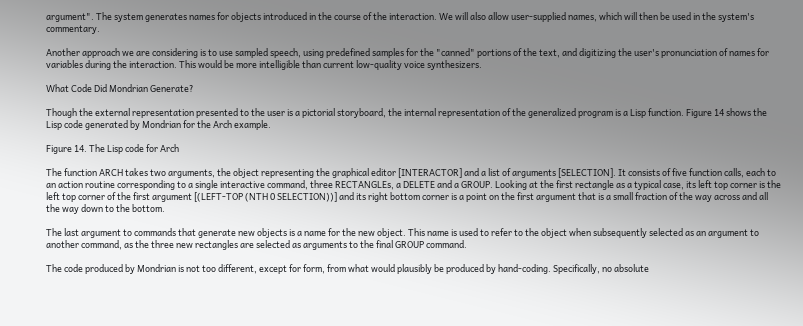argument". The system generates names for objects introduced in the course of the interaction. We will also allow user-supplied names, which will then be used in the system's commentary.

Another approach we are considering is to use sampled speech, using predefined samples for the "canned" portions of the text, and digitizing the user's pronunciation of names for variables during the interaction. This would be more intelligible than current low-quality voice synthesizers.

What Code Did Mondrian Generate?

Though the external representation presented to the user is a pictorial storyboard, the internal representation of the generalized program is a Lisp function. Figure 14 shows the Lisp code generated by Mondrian for the Arch example.

Figure 14. The Lisp code for Arch

The function ARCH takes two arguments, the object representing the graphical editor [INTERACTOR] and a list of arguments [SELECTION]. It consists of five function calls, each to an action routine corresponding to a single interactive command, three RECTANGLEs, a DELETE and a GROUP. Looking at the first rectangle as a typical case, its left top corner is the left top corner of the first argument [(LEFT-TOP (NTH 0 SELECTION))] and its right bottom corner is a point on the first argument that is a small fraction of the way across and all the way down to the bottom.

The last argument to commands that generate new objects is a name for the new object. This name is used to refer to the object when subsequently selected as an argument to another command, as the three new rectangles are selected as arguments to the final GROUP command.

The code produced by Mondrian is not too different, except for form, from what would plausibly be produced by hand-coding. Specifically, no absolute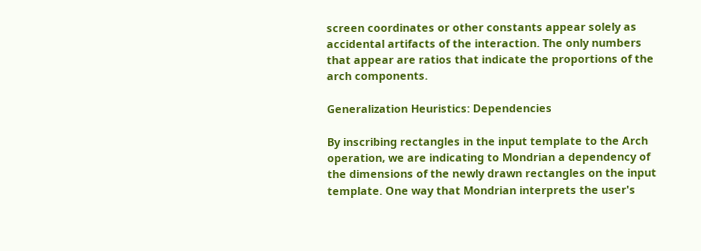screen coordinates or other constants appear solely as accidental artifacts of the interaction. The only numbers that appear are ratios that indicate the proportions of the arch components.

Generalization Heuristics: Dependencies

By inscribing rectangles in the input template to the Arch operation, we are indicating to Mondrian a dependency of the dimensions of the newly drawn rectangles on the input template. One way that Mondrian interprets the user's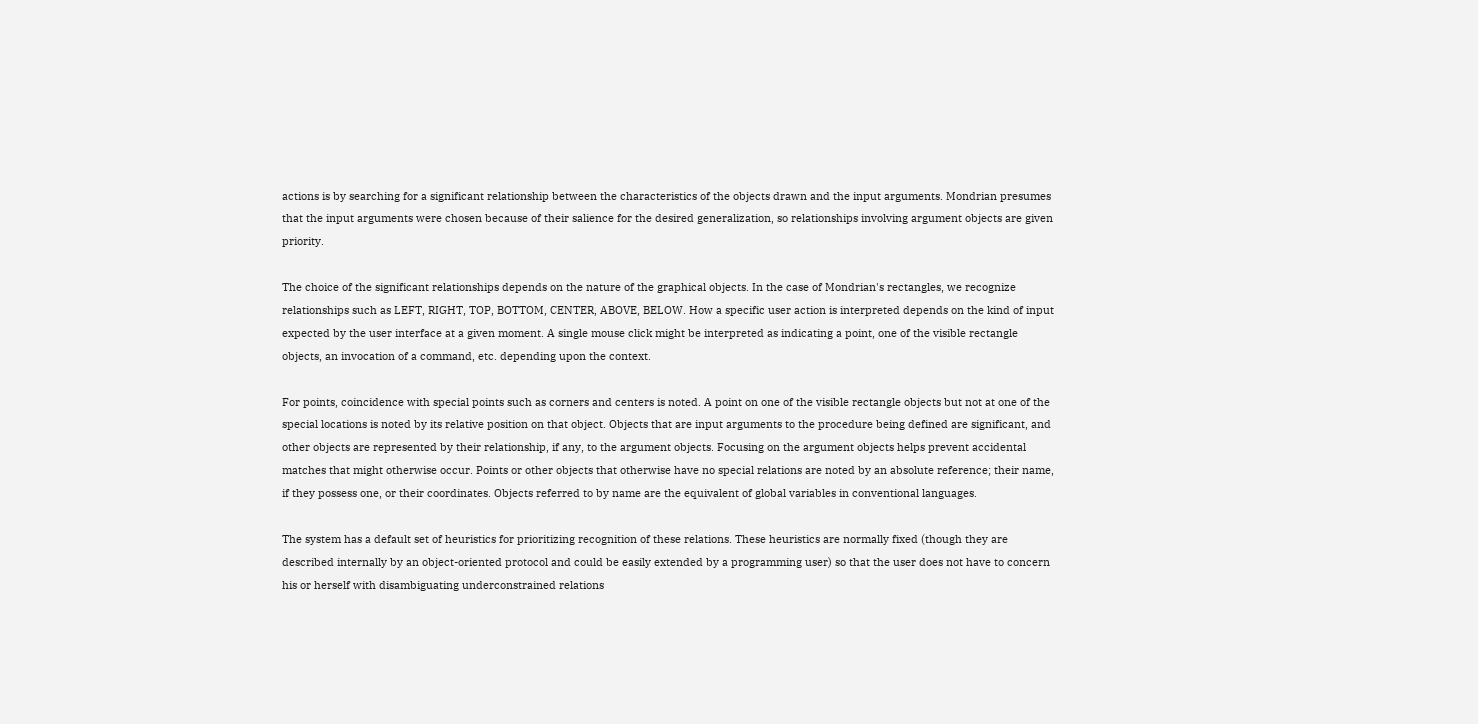actions is by searching for a significant relationship between the characteristics of the objects drawn and the input arguments. Mondrian presumes that the input arguments were chosen because of their salience for the desired generalization, so relationships involving argument objects are given priority.

The choice of the significant relationships depends on the nature of the graphical objects. In the case of Mondrian's rectangles, we recognize relationships such as LEFT, RIGHT, TOP, BOTTOM, CENTER, ABOVE, BELOW. How a specific user action is interpreted depends on the kind of input expected by the user interface at a given moment. A single mouse click might be interpreted as indicating a point, one of the visible rectangle objects, an invocation of a command, etc. depending upon the context.

For points, coincidence with special points such as corners and centers is noted. A point on one of the visible rectangle objects but not at one of the special locations is noted by its relative position on that object. Objects that are input arguments to the procedure being defined are significant, and other objects are represented by their relationship, if any, to the argument objects. Focusing on the argument objects helps prevent accidental matches that might otherwise occur. Points or other objects that otherwise have no special relations are noted by an absolute reference; their name, if they possess one, or their coordinates. Objects referred to by name are the equivalent of global variables in conventional languages.

The system has a default set of heuristics for prioritizing recognition of these relations. These heuristics are normally fixed (though they are described internally by an object-oriented protocol and could be easily extended by a programming user) so that the user does not have to concern his or herself with disambiguating underconstrained relations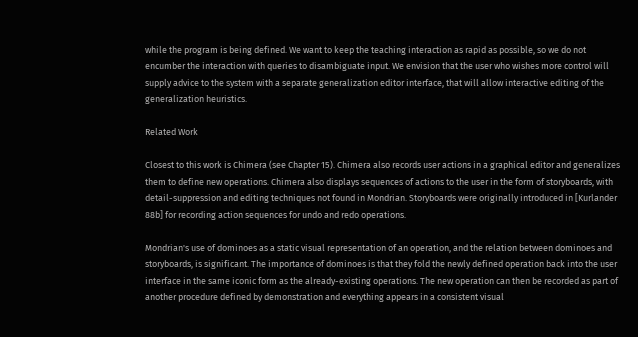while the program is being defined. We want to keep the teaching interaction as rapid as possible, so we do not encumber the interaction with queries to disambiguate input. We envision that the user who wishes more control will supply advice to the system with a separate generalization editor interface, that will allow interactive editing of the generalization heuristics.

Related Work

Closest to this work is Chimera (see Chapter 15). Chimera also records user actions in a graphical editor and generalizes them to define new operations. Chimera also displays sequences of actions to the user in the form of storyboards, with detail-suppression and editing techniques not found in Mondrian. Storyboards were originally introduced in [Kurlander 88b] for recording action sequences for undo and redo operations.

Mondrian's use of dominoes as a static visual representation of an operation, and the relation between dominoes and storyboards, is significant. The importance of dominoes is that they fold the newly defined operation back into the user interface in the same iconic form as the already-existing operations. The new operation can then be recorded as part of another procedure defined by demonstration and everything appears in a consistent visual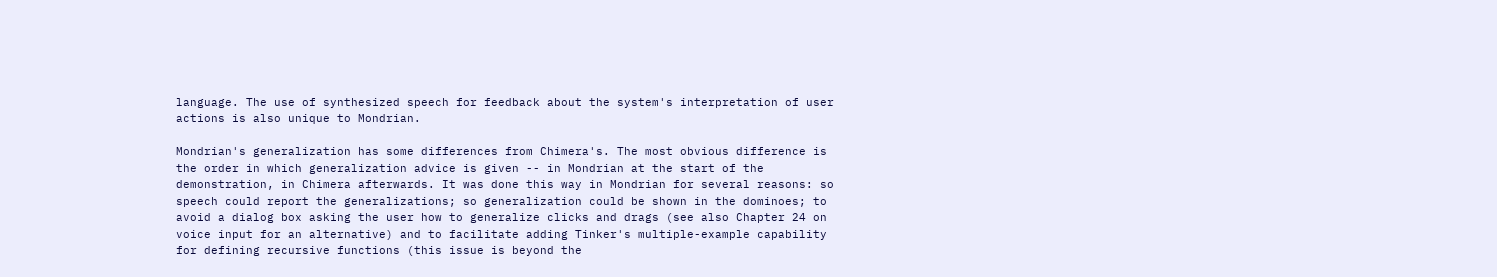language. The use of synthesized speech for feedback about the system's interpretation of user actions is also unique to Mondrian.

Mondrian's generalization has some differences from Chimera's. The most obvious difference is the order in which generalization advice is given -- in Mondrian at the start of the demonstration, in Chimera afterwards. It was done this way in Mondrian for several reasons: so speech could report the generalizations; so generalization could be shown in the dominoes; to avoid a dialog box asking the user how to generalize clicks and drags (see also Chapter 24 on voice input for an alternative) and to facilitate adding Tinker's multiple-example capability for defining recursive functions (this issue is beyond the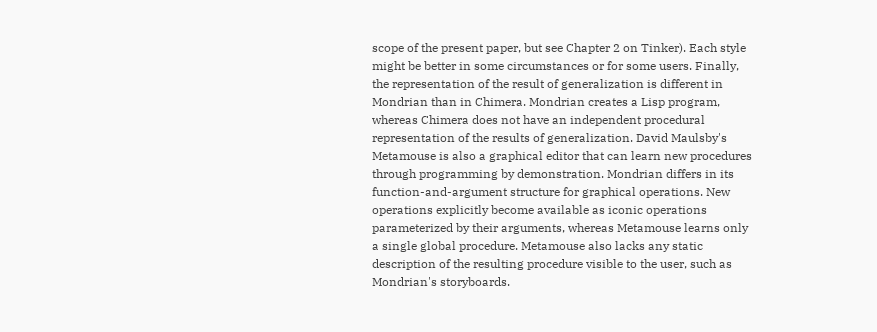scope of the present paper, but see Chapter 2 on Tinker). Each style might be better in some circumstances or for some users. Finally, the representation of the result of generalization is different in Mondrian than in Chimera. Mondrian creates a Lisp program, whereas Chimera does not have an independent procedural representation of the results of generalization. David Maulsby's Metamouse is also a graphical editor that can learn new procedures through programming by demonstration. Mondrian differs in its function-and-argument structure for graphical operations. New operations explicitly become available as iconic operations parameterized by their arguments, whereas Metamouse learns only a single global procedure. Metamouse also lacks any static description of the resulting procedure visible to the user, such as Mondrian's storyboards.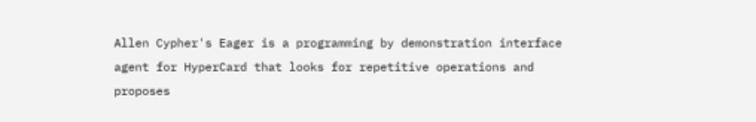Allen Cypher's Eager is a programming by demonstration interface agent for HyperCard that looks for repetitive operations and proposes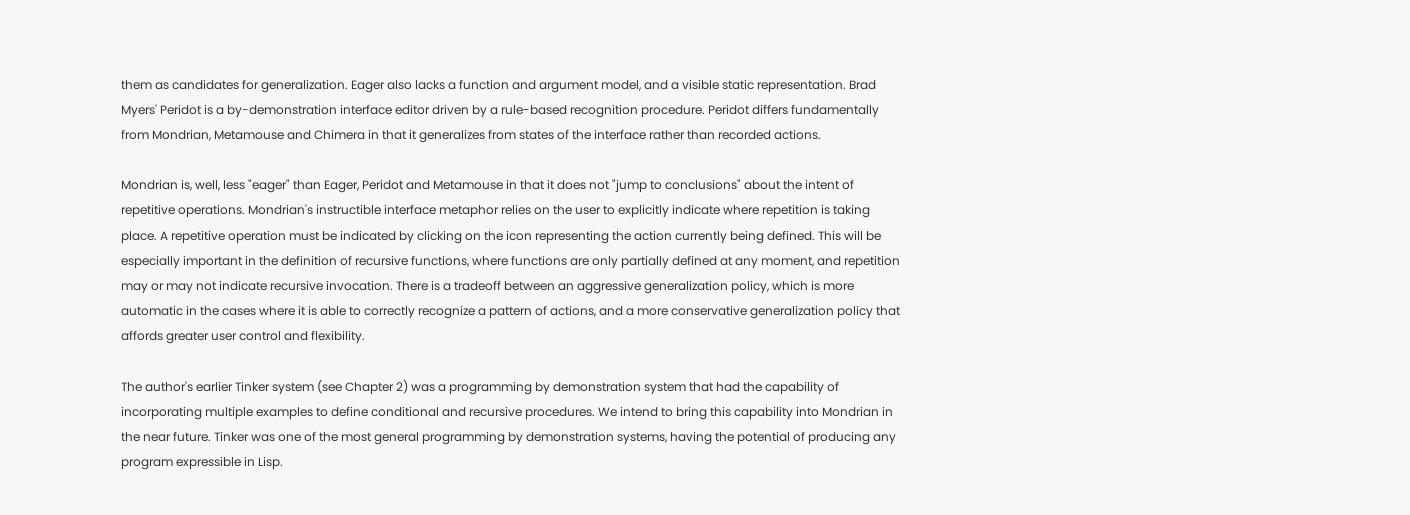them as candidates for generalization. Eager also lacks a function and argument model, and a visible static representation. Brad Myers' Peridot is a by-demonstration interface editor driven by a rule-based recognition procedure. Peridot differs fundamentally from Mondrian, Metamouse and Chimera in that it generalizes from states of the interface rather than recorded actions.

Mondrian is, well, less "eager" than Eager, Peridot and Metamouse in that it does not "jump to conclusions" about the intent of repetitive operations. Mondrian's instructible interface metaphor relies on the user to explicitly indicate where repetition is taking place. A repetitive operation must be indicated by clicking on the icon representing the action currently being defined. This will be especially important in the definition of recursive functions, where functions are only partially defined at any moment, and repetition may or may not indicate recursive invocation. There is a tradeoff between an aggressive generalization policy, which is more automatic in the cases where it is able to correctly recognize a pattern of actions, and a more conservative generalization policy that affords greater user control and flexibility.

The author's earlier Tinker system (see Chapter 2) was a programming by demonstration system that had the capability of incorporating multiple examples to define conditional and recursive procedures. We intend to bring this capability into Mondrian in the near future. Tinker was one of the most general programming by demonstration systems, having the potential of producing any program expressible in Lisp.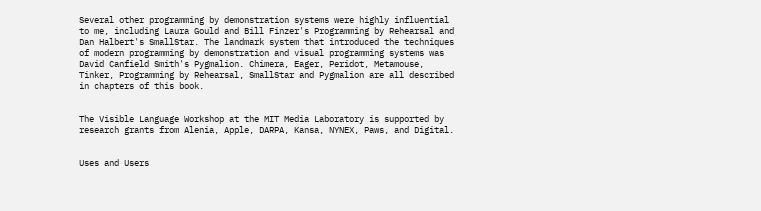Several other programming by demonstration systems were highly influential to me, including Laura Gould and Bill Finzer's Programming by Rehearsal and Dan Halbert's SmallStar. The landmark system that introduced the techniques of modern programming by demonstration and visual programming systems was David Canfield Smith's Pygmalion. Chimera, Eager, Peridot, Metamouse, Tinker, Programming by Rehearsal, SmallStar and Pygmalion are all described in chapters of this book.


The Visible Language Workshop at the MIT Media Laboratory is supported by research grants from Alenia, Apple, DARPA, Kansa, NYNEX, Paws, and Digital.


Uses and Users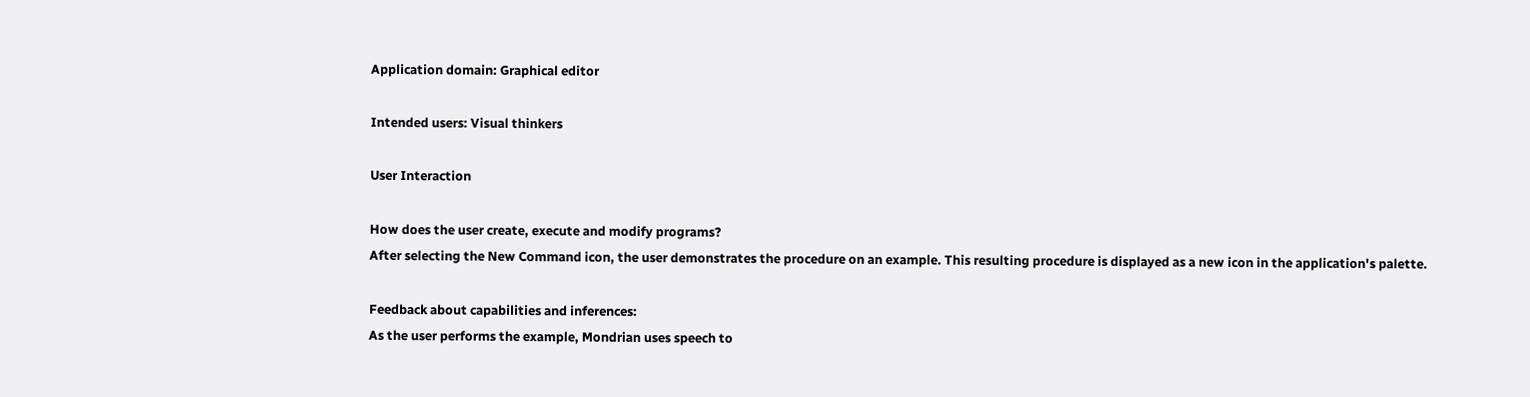Application domain: Graphical editor

Intended users: Visual thinkers

User Interaction

How does the user create, execute and modify programs?
After selecting the New Command icon, the user demonstrates the procedure on an example. This resulting procedure is displayed as a new icon in the application's palette.

Feedback about capabilities and inferences:
As the user performs the example, Mondrian uses speech to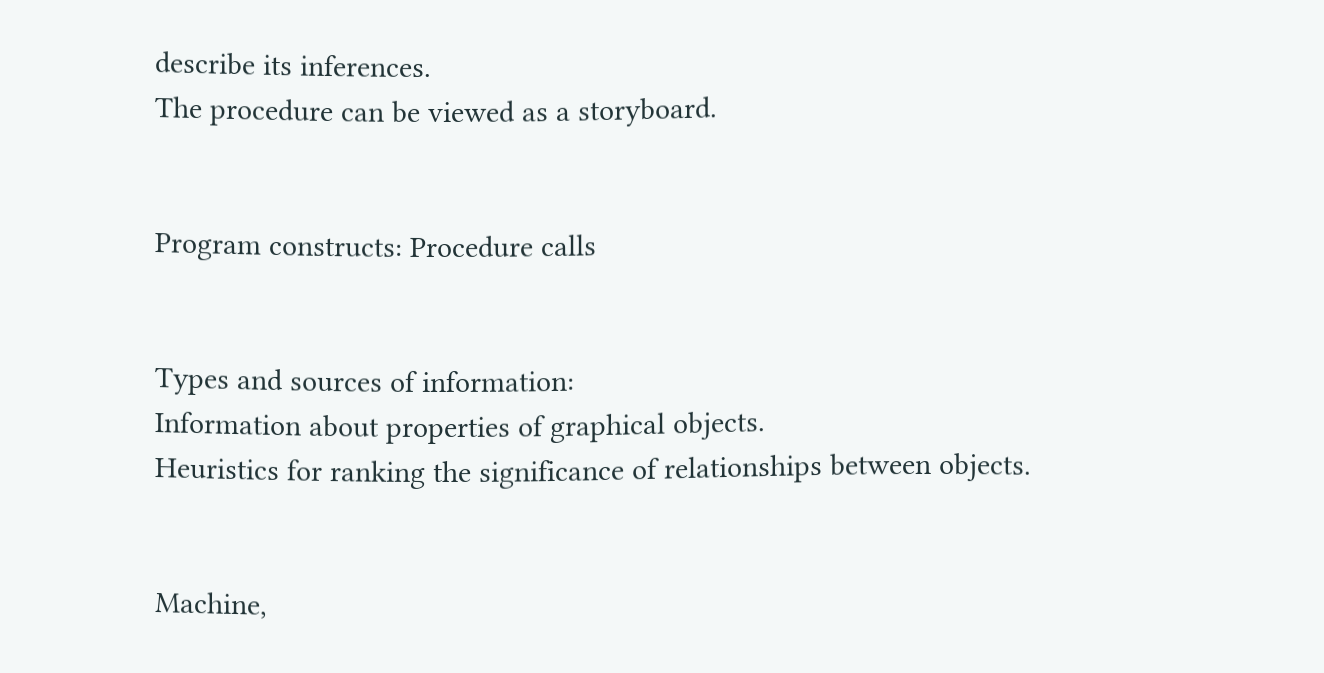describe its inferences.
The procedure can be viewed as a storyboard.


Program constructs: Procedure calls


Types and sources of information:
Information about properties of graphical objects.
Heuristics for ranking the significance of relationships between objects.


Machine,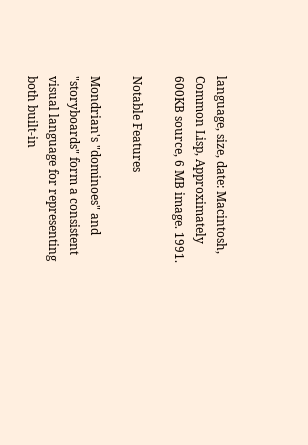language, size, date: Macintosh, Common Lisp, Approximately 600KB source, 6 MB image. 1991.

Notable Features

Mondrian's "dominoes" and "storyboards" form a consistent visual language for representing both built-in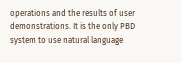operations and the results of user demonstrations. It is the only PBD system to use natural language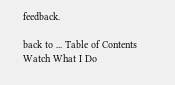feedback.

back to ... Table of Contents Watch What I Do